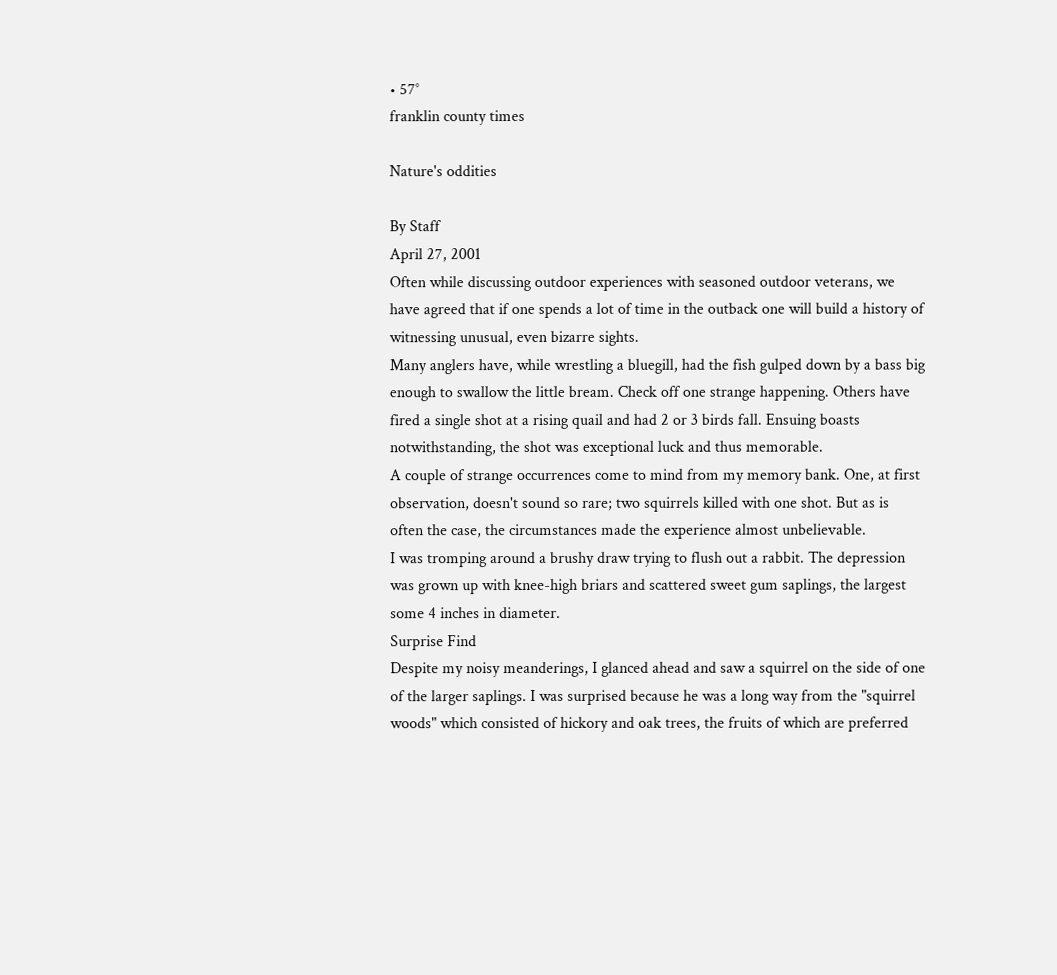• 57°
franklin county times

Nature's oddities

By Staff
April 27, 2001
Often while discussing outdoor experiences with seasoned outdoor veterans, we have agreed that if one spends a lot of time in the outback one will build a history of witnessing unusual, even bizarre sights.
Many anglers have, while wrestling a bluegill, had the fish gulped down by a bass big enough to swallow the little bream. Check off one strange happening. Others have fired a single shot at a rising quail and had 2 or 3 birds fall. Ensuing boasts notwithstanding, the shot was exceptional luck and thus memorable.
A couple of strange occurrences come to mind from my memory bank. One, at first observation, doesn't sound so rare; two squirrels killed with one shot. But as is often the case, the circumstances made the experience almost unbelievable.
I was tromping around a brushy draw trying to flush out a rabbit. The depression was grown up with knee-high briars and scattered sweet gum saplings, the largest some 4 inches in diameter.
Surprise Find
Despite my noisy meanderings, I glanced ahead and saw a squirrel on the side of one of the larger saplings. I was surprised because he was a long way from the "squirrel woods" which consisted of hickory and oak trees, the fruits of which are preferred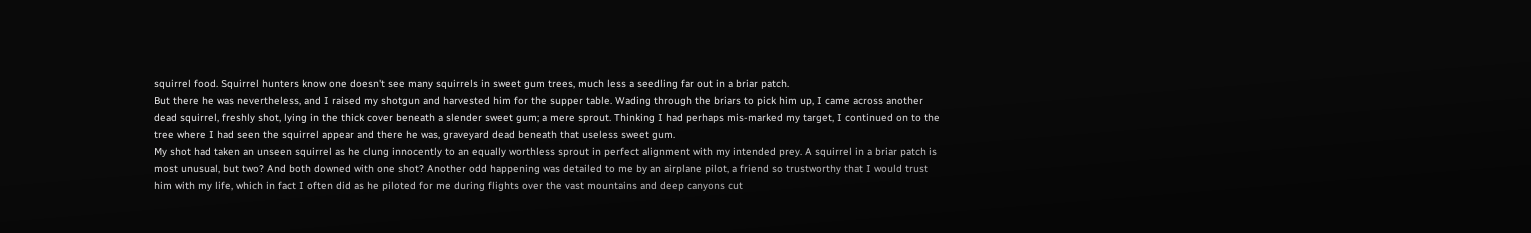squirrel food. Squirrel hunters know one doesn't see many squirrels in sweet gum trees, much less a seedling far out in a briar patch.
But there he was nevertheless, and I raised my shotgun and harvested him for the supper table. Wading through the briars to pick him up, I came across another dead squirrel, freshly shot, lying in the thick cover beneath a slender sweet gum; a mere sprout. Thinking I had perhaps mis-marked my target, I continued on to the tree where I had seen the squirrel appear and there he was, graveyard dead beneath that useless sweet gum.
My shot had taken an unseen squirrel as he clung innocently to an equally worthless sprout in perfect alignment with my intended prey. A squirrel in a briar patch is most unusual, but two? And both downed with one shot? Another odd happening was detailed to me by an airplane pilot, a friend so trustworthy that I would trust him with my life, which in fact I often did as he piloted for me during flights over the vast mountains and deep canyons cut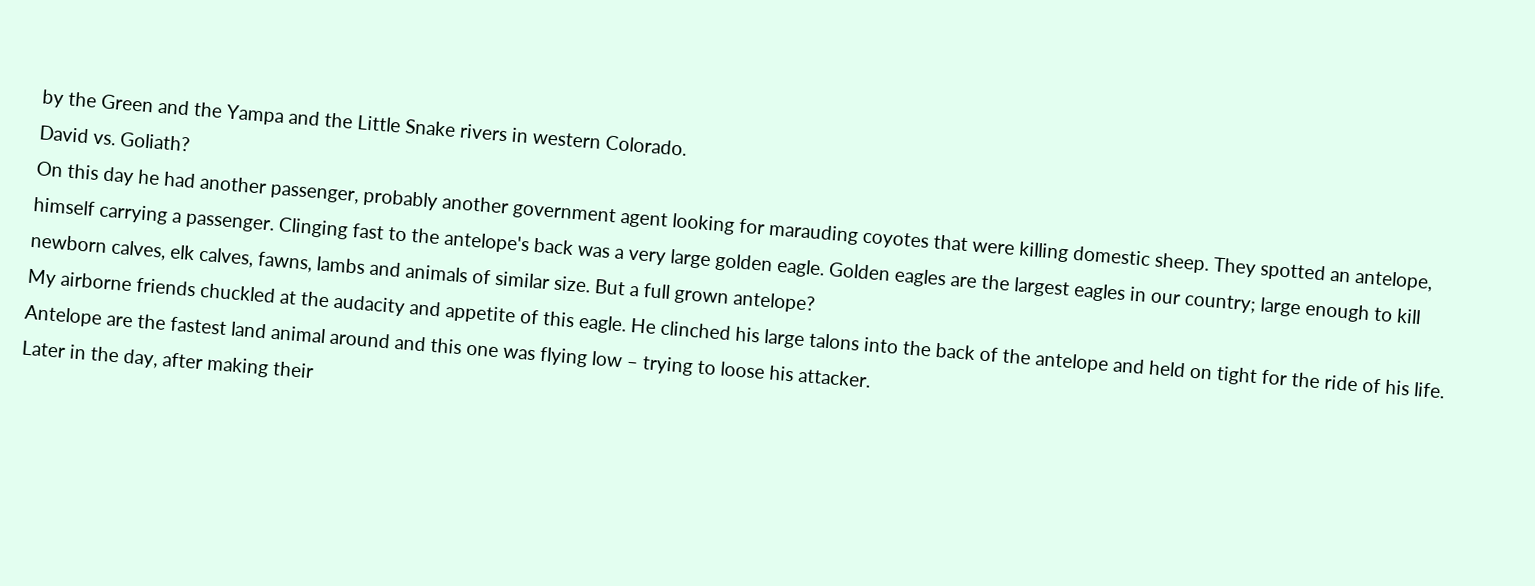by the Green and the Yampa and the Little Snake rivers in western Colorado.
David vs. Goliath?
On this day he had another passenger, probably another government agent looking for marauding coyotes that were killing domestic sheep. They spotted an antelope, himself carrying a passenger. Clinging fast to the antelope's back was a very large golden eagle. Golden eagles are the largest eagles in our country; large enough to kill newborn calves, elk calves, fawns, lambs and animals of similar size. But a full grown antelope?
My airborne friends chuckled at the audacity and appetite of this eagle. He clinched his large talons into the back of the antelope and held on tight for the ride of his life. Antelope are the fastest land animal around and this one was flying low – trying to loose his attacker.
Later in the day, after making their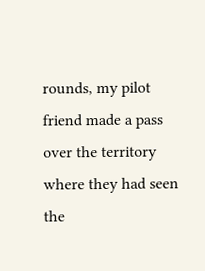rounds, my pilot friend made a pass over the territory where they had seen the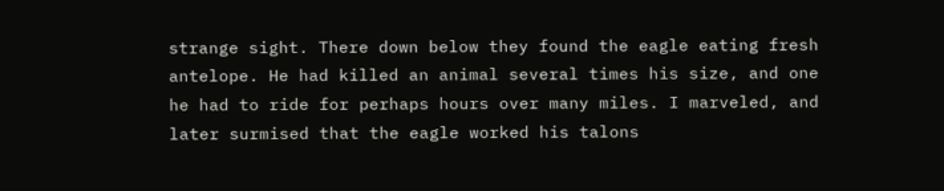strange sight. There down below they found the eagle eating fresh antelope. He had killed an animal several times his size, and one he had to ride for perhaps hours over many miles. I marveled, and later surmised that the eagle worked his talons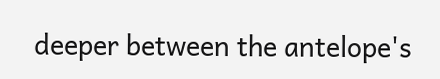deeper between the antelope's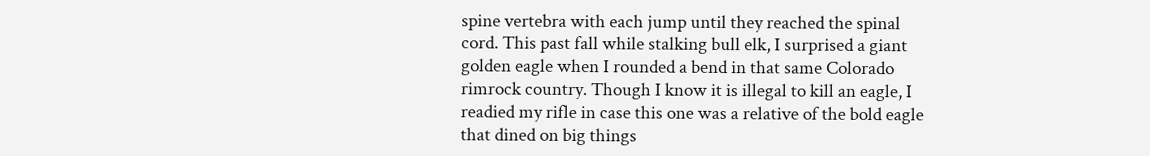spine vertebra with each jump until they reached the spinal cord. This past fall while stalking bull elk, I surprised a giant golden eagle when I rounded a bend in that same Colorado rimrock country. Though I know it is illegal to kill an eagle, I readied my rifle in case this one was a relative of the bold eagle that dined on big things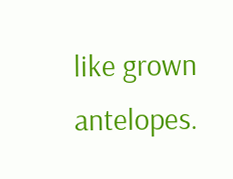like grown antelopes.